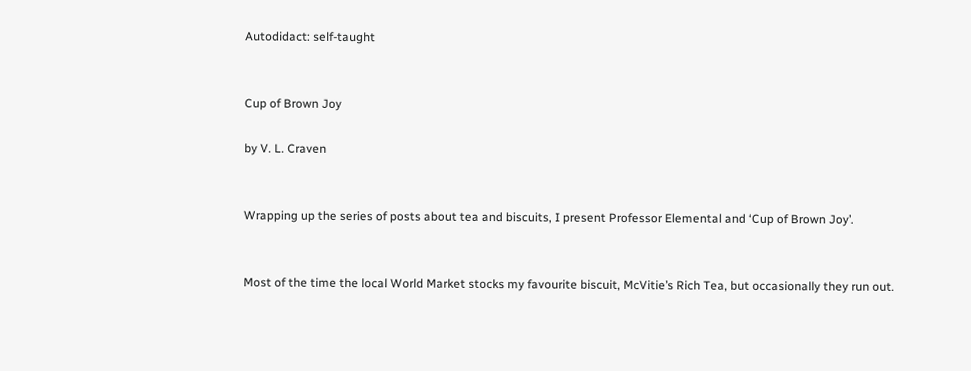Autodidact: self-taught


Cup of Brown Joy

by V. L. Craven


Wrapping up the series of posts about tea and biscuits, I present Professor Elemental and ‘Cup of Brown Joy’.


Most of the time the local World Market stocks my favourite biscuit, McVitie’s Rich Tea, but occasionally they run out.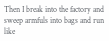Then I break into the factory and sweep armfuls into bags and run like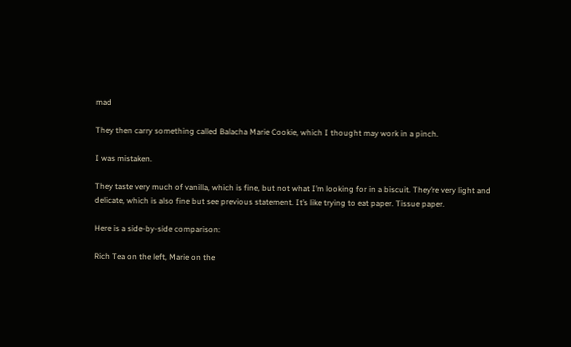mad

They then carry something called Balacha Marie Cookie, which I thought may work in a pinch.

I was mistaken.

They taste very much of vanilla, which is fine, but not what I’m looking for in a biscuit. They’re very light and delicate, which is also fine but see previous statement. It’s like trying to eat paper. Tissue paper.

Here is a side-by-side comparison:

Rich Tea on the left, Marie on the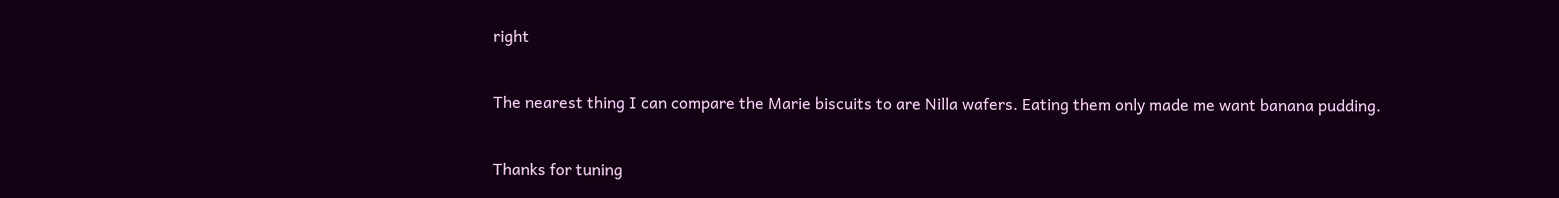right

The nearest thing I can compare the Marie biscuits to are Nilla wafers. Eating them only made me want banana pudding.

Thanks for tuning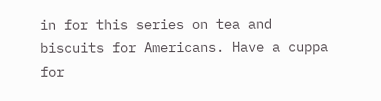in for this series on tea and biscuits for Americans. Have a cuppa for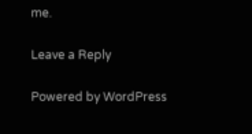me.

Leave a Reply

Powered by WordPress